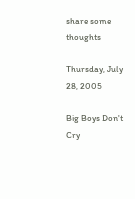share some thoughts

Thursday, July 28, 2005

Big Boys Don't Cry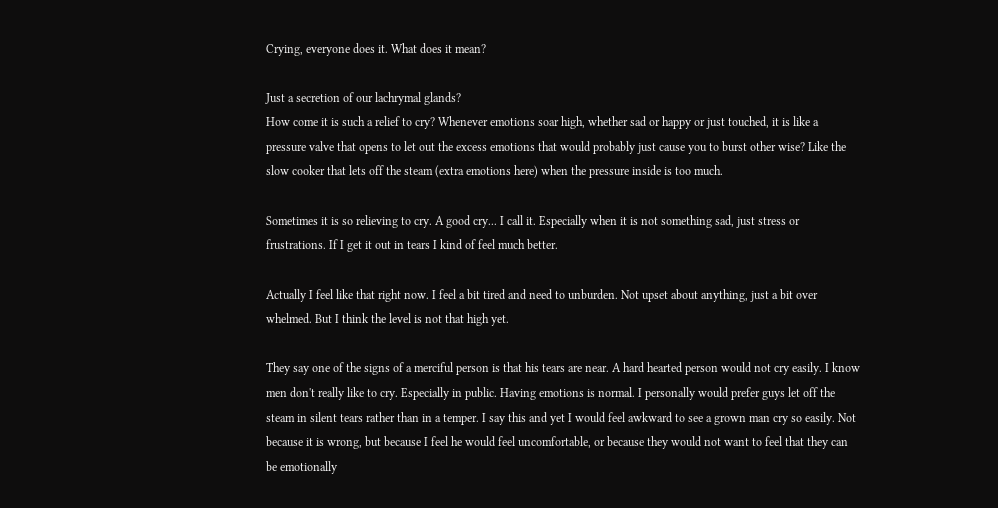Crying, everyone does it. What does it mean?

Just a secretion of our lachrymal glands?
How come it is such a relief to cry? Whenever emotions soar high, whether sad or happy or just touched, it is like a pressure valve that opens to let out the excess emotions that would probably just cause you to burst other wise? Like the slow cooker that lets off the steam (extra emotions here) when the pressure inside is too much.

Sometimes it is so relieving to cry. A good cry... I call it. Especially when it is not something sad, just stress or frustrations. If I get it out in tears I kind of feel much better.

Actually I feel like that right now. I feel a bit tired and need to unburden. Not upset about anything, just a bit over whelmed. But I think the level is not that high yet.

They say one of the signs of a merciful person is that his tears are near. A hard hearted person would not cry easily. I know men don't really like to cry. Especially in public. Having emotions is normal. I personally would prefer guys let off the steam in silent tears rather than in a temper. I say this and yet I would feel awkward to see a grown man cry so easily. Not because it is wrong, but because I feel he would feel uncomfortable, or because they would not want to feel that they can be emotionally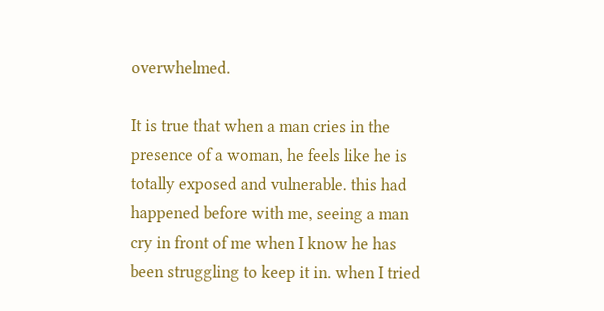overwhelmed.

It is true that when a man cries in the presence of a woman, he feels like he is totally exposed and vulnerable. this had happened before with me, seeing a man cry in front of me when I know he has been struggling to keep it in. when I tried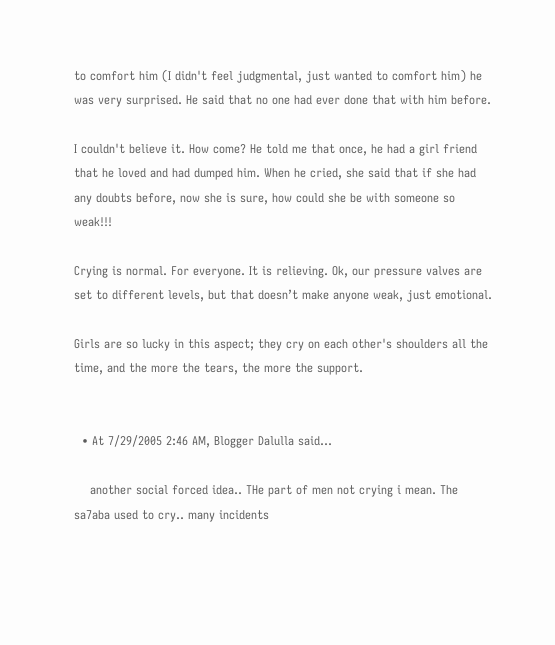to comfort him (I didn't feel judgmental, just wanted to comfort him) he was very surprised. He said that no one had ever done that with him before.

I couldn't believe it. How come? He told me that once, he had a girl friend that he loved and had dumped him. When he cried, she said that if she had any doubts before, now she is sure, how could she be with someone so weak!!!

Crying is normal. For everyone. It is relieving. Ok, our pressure valves are set to different levels, but that doesn’t make anyone weak, just emotional.

Girls are so lucky in this aspect; they cry on each other's shoulders all the time, and the more the tears, the more the support.


  • At 7/29/2005 2:46 AM, Blogger Dalulla said…

    another social forced idea.. THe part of men not crying i mean. The sa7aba used to cry.. many incidents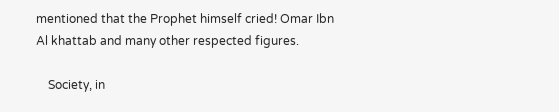mentioned that the Prophet himself cried! Omar Ibn Al khattab and many other respected figures.

    Society, in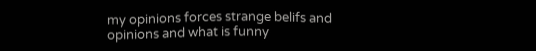my opinions forces strange belifs and opinions and what is funny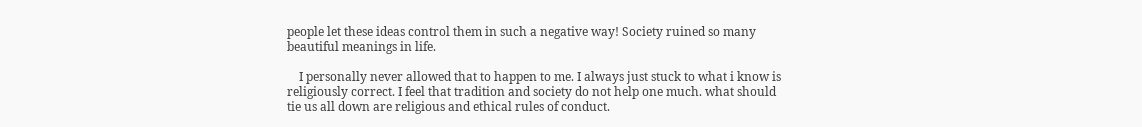people let these ideas control them in such a negative way! Society ruined so many beautiful meanings in life.

    I personally never allowed that to happen to me. I always just stuck to what i know is religiously correct. I feel that tradition and society do not help one much. what should tie us all down are religious and ethical rules of conduct.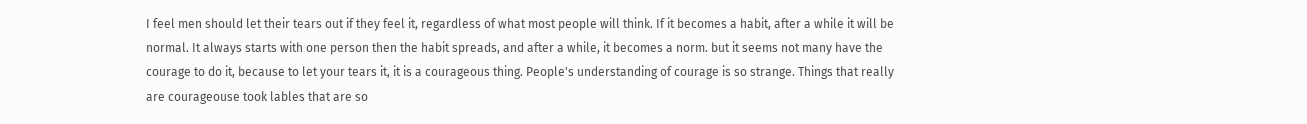I feel men should let their tears out if they feel it, regardless of what most people will think. If it becomes a habit, after a while it will be normal. It always starts with one person then the habit spreads, and after a while, it becomes a norm. but it seems not many have the courage to do it, because to let your tears it, it is a courageous thing. People's understanding of courage is so strange. Things that really are courageouse took lables that are so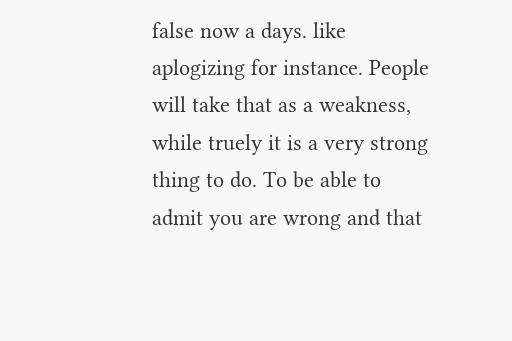false now a days. like aplogizing for instance. People will take that as a weakness, while truely it is a very strong thing to do. To be able to admit you are wrong and that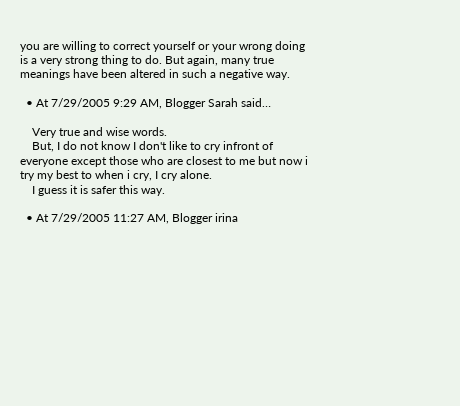you are willing to correct yourself or your wrong doing is a very strong thing to do. But again, many true meanings have been altered in such a negative way.

  • At 7/29/2005 9:29 AM, Blogger Sarah said…

    Very true and wise words.
    But, I do not know I don't like to cry infront of everyone except those who are closest to me but now i try my best to when i cry, I cry alone.
    I guess it is safer this way.

  • At 7/29/2005 11:27 AM, Blogger irina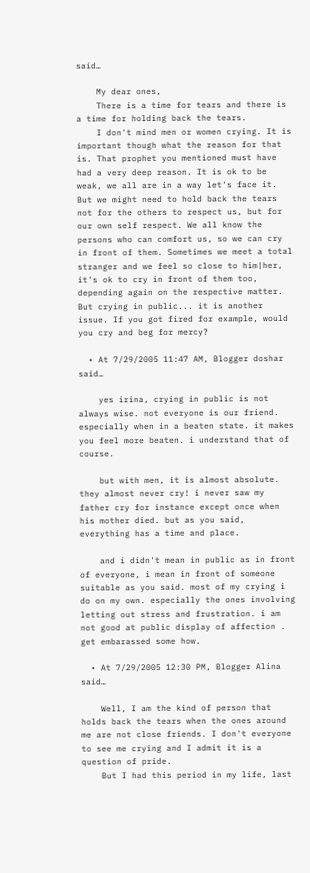said…

    My dear ones,
    There is a time for tears and there is a time for holding back the tears.
    I don't mind men or women crying. It is important though what the reason for that is. That prophet you mentioned must have had a very deep reason. It is ok to be weak, we all are in a way let's face it. But we might need to hold back the tears not for the others to respect us, but for our own self respect. We all know the persons who can comfort us, so we can cry in front of them. Sometimes we meet a total stranger and we feel so close to him|her, it's ok to cry in front of them too, depending again on the respective matter. But crying in public... it is another issue. If you got fired for example, would you cry and beg for mercy?

  • At 7/29/2005 11:47 AM, Blogger doshar said…

    yes irina, crying in public is not always wise. not everyone is our friend. especially when in a beaten state. it makes you feel more beaten. i understand that of course.

    but with men, it is almost absolute. they almost never cry! i never saw my father cry for instance except once when his mother died. but as you said, everything has a time and place.

    and i didn't mean in public as in front of everyone, i mean in front of someone suitable as you said. most of my crying i do on my own. especially the ones involving letting out stress and frustration. i am not good at public display of affection . get embarassed some how.

  • At 7/29/2005 12:30 PM, Blogger Alina said…

    Well, I am the kind of person that holds back the tears when the ones around me are not close friends. I don't everyone to see me crying and I admit it is a question of pride.
    But I had this period in my life, last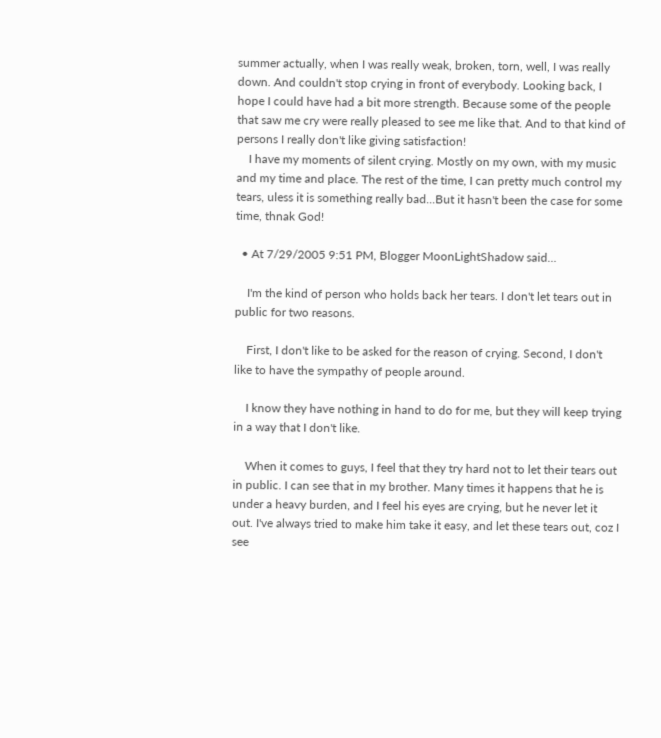summer actually, when I was really weak, broken, torn, well, I was really down. And couldn't stop crying in front of everybody. Looking back, I hope I could have had a bit more strength. Because some of the people that saw me cry were really pleased to see me like that. And to that kind of persons I really don't like giving satisfaction!
    I have my moments of silent crying. Mostly on my own, with my music and my time and place. The rest of the time, I can pretty much control my tears, uless it is something really bad...But it hasn't been the case for some time, thnak God!

  • At 7/29/2005 9:51 PM, Blogger MoonLightShadow said…

    I'm the kind of person who holds back her tears. I don't let tears out in public for two reasons.

    First, I don't like to be asked for the reason of crying. Second, I don't like to have the sympathy of people around.

    I know they have nothing in hand to do for me, but they will keep trying in a way that I don't like.

    When it comes to guys, I feel that they try hard not to let their tears out in public. I can see that in my brother. Many times it happens that he is under a heavy burden, and I feel his eyes are crying, but he never let it out. I've always tried to make him take it easy, and let these tears out, coz I see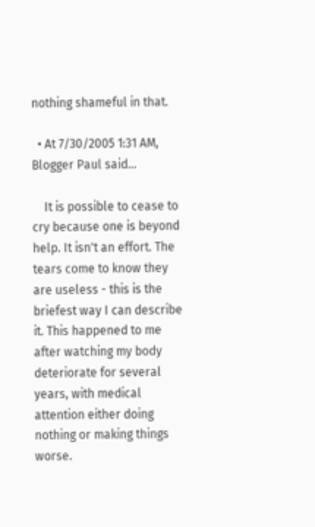nothing shameful in that.

  • At 7/30/2005 1:31 AM, Blogger Paul said…

    It is possible to cease to cry because one is beyond help. It isn't an effort. The tears come to know they are useless - this is the briefest way I can describe it. This happened to me after watching my body deteriorate for several years, with medical attention either doing nothing or making things worse.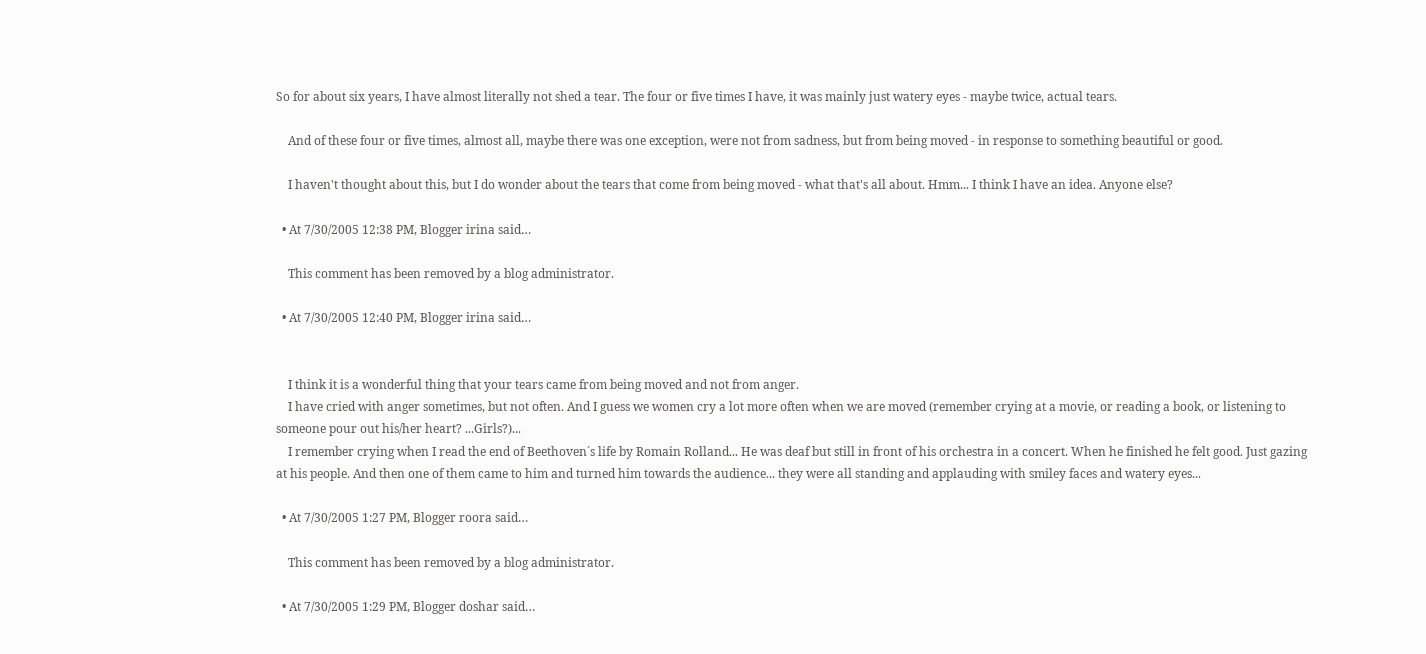So for about six years, I have almost literally not shed a tear. The four or five times I have, it was mainly just watery eyes - maybe twice, actual tears.

    And of these four or five times, almost all, maybe there was one exception, were not from sadness, but from being moved - in response to something beautiful or good.

    I haven't thought about this, but I do wonder about the tears that come from being moved - what that's all about. Hmm... I think I have an idea. Anyone else?

  • At 7/30/2005 12:38 PM, Blogger irina said…

    This comment has been removed by a blog administrator.

  • At 7/30/2005 12:40 PM, Blogger irina said…


    I think it is a wonderful thing that your tears came from being moved and not from anger.
    I have cried with anger sometimes, but not often. And I guess we women cry a lot more often when we are moved (remember crying at a movie, or reading a book, or listening to someone pour out his/her heart? ...Girls?)...
    I remember crying when I read the end of Beethoven´s life by Romain Rolland... He was deaf but still in front of his orchestra in a concert. When he finished he felt good. Just gazing at his people. And then one of them came to him and turned him towards the audience... they were all standing and applauding with smiley faces and watery eyes...

  • At 7/30/2005 1:27 PM, Blogger roora said…

    This comment has been removed by a blog administrator.

  • At 7/30/2005 1:29 PM, Blogger doshar said…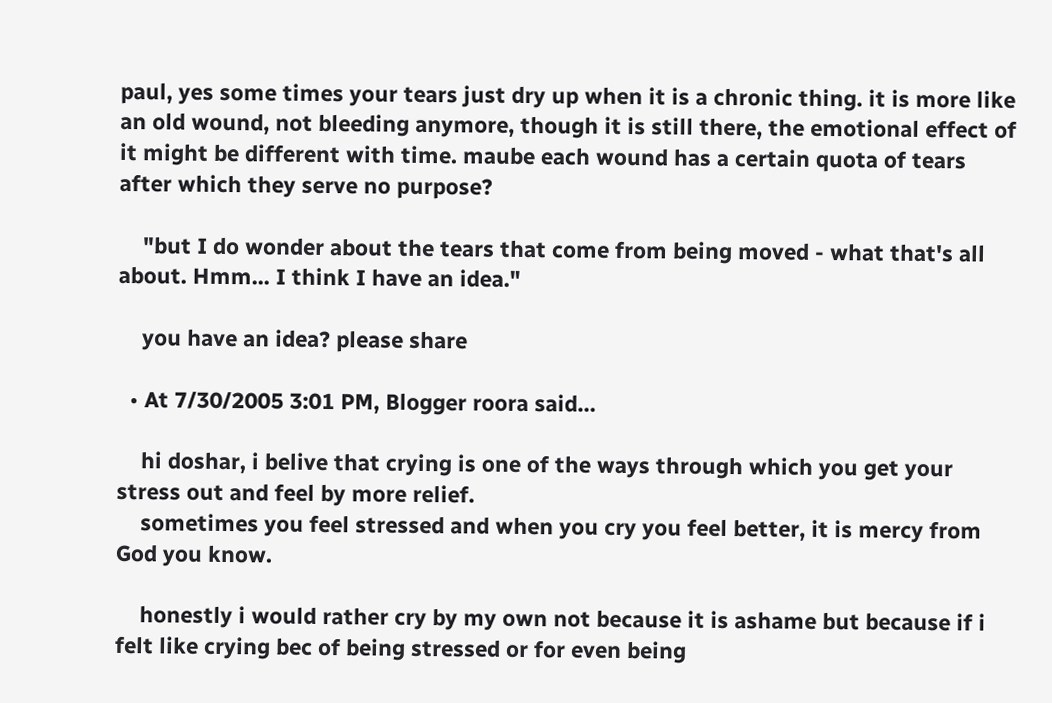paul, yes some times your tears just dry up when it is a chronic thing. it is more like an old wound, not bleeding anymore, though it is still there, the emotional effect of it might be different with time. maube each wound has a certain quota of tears after which they serve no purpose?

    "but I do wonder about the tears that come from being moved - what that's all about. Hmm... I think I have an idea."

    you have an idea? please share

  • At 7/30/2005 3:01 PM, Blogger roora said…

    hi doshar, i belive that crying is one of the ways through which you get your stress out and feel by more relief.
    sometimes you feel stressed and when you cry you feel better, it is mercy from God you know.

    honestly i would rather cry by my own not because it is ashame but because if i felt like crying bec of being stressed or for even being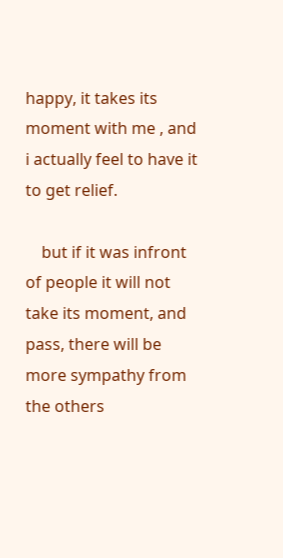happy, it takes its moment with me , and i actually feel to have it to get relief.

    but if it was infront of people it will not take its moment, and pass, there will be more sympathy from the others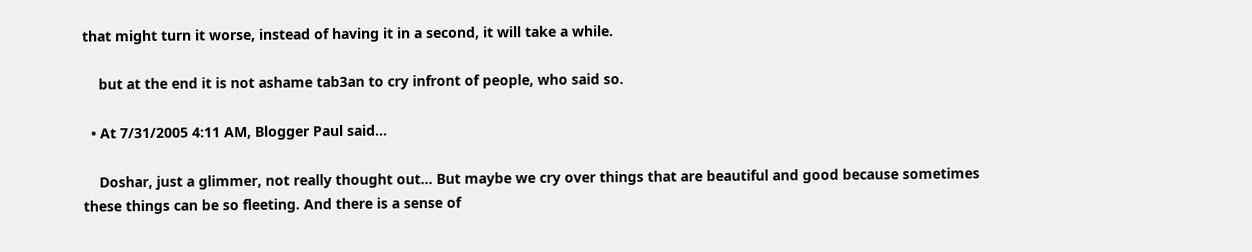that might turn it worse, instead of having it in a second, it will take a while.

    but at the end it is not ashame tab3an to cry infront of people, who said so.

  • At 7/31/2005 4:11 AM, Blogger Paul said…

    Doshar, just a glimmer, not really thought out... But maybe we cry over things that are beautiful and good because sometimes these things can be so fleeting. And there is a sense of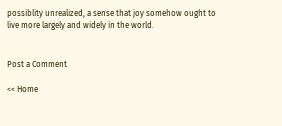possiblity unrealized, a sense that joy somehow ought to live more largely and widely in the world.


Post a Comment

<< Home